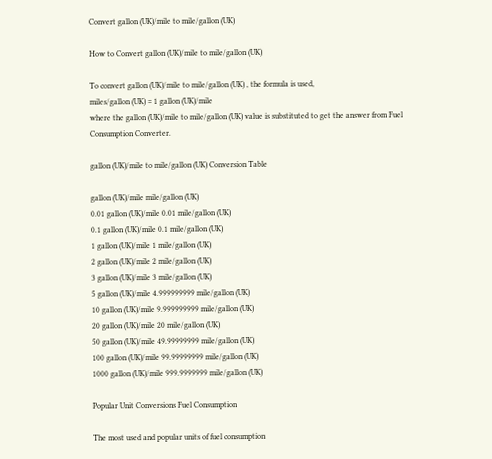Convert gallon (UK)/mile to mile/gallon (UK)

How to Convert gallon (UK)/mile to mile/gallon (UK)

To convert gallon (UK)/mile to mile/gallon (UK) , the formula is used,
miles/gallon (UK) = 1 gallon (UK)/mile
where the gallon (UK)/mile to mile/gallon (UK) value is substituted to get the answer from Fuel Consumption Converter.

gallon (UK)/mile to mile/gallon (UK) Conversion Table

gallon (UK)/mile mile/gallon (UK)
0.01 gallon (UK)/mile 0.01 mile/gallon (UK)
0.1 gallon (UK)/mile 0.1 mile/gallon (UK)
1 gallon (UK)/mile 1 mile/gallon (UK)
2 gallon (UK)/mile 2 mile/gallon (UK)
3 gallon (UK)/mile 3 mile/gallon (UK)
5 gallon (UK)/mile 4.999999999 mile/gallon (UK)
10 gallon (UK)/mile 9.999999999 mile/gallon (UK)
20 gallon (UK)/mile 20 mile/gallon (UK)
50 gallon (UK)/mile 49.99999999 mile/gallon (UK)
100 gallon (UK)/mile 99.99999999 mile/gallon (UK)
1000 gallon (UK)/mile 999.9999999 mile/gallon (UK)

Popular Unit Conversions Fuel Consumption

The most used and popular units of fuel consumption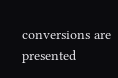conversions are presented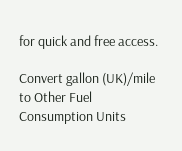for quick and free access.

Convert gallon (UK)/mile to Other Fuel Consumption Units